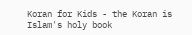Koran for Kids - the Koran is Islam's holy book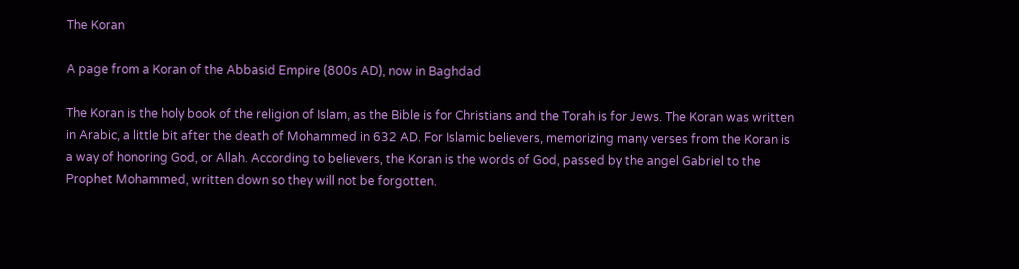The Koran

A page from a Koran of the Abbasid Empire (800s AD), now in Baghdad

The Koran is the holy book of the religion of Islam, as the Bible is for Christians and the Torah is for Jews. The Koran was written in Arabic, a little bit after the death of Mohammed in 632 AD. For Islamic believers, memorizing many verses from the Koran is a way of honoring God, or Allah. According to believers, the Koran is the words of God, passed by the angel Gabriel to the Prophet Mohammed, written down so they will not be forgotten.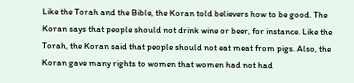Like the Torah and the Bible, the Koran told believers how to be good. The Koran says that people should not drink wine or beer, for instance. Like the Torah, the Koran said that people should not eat meat from pigs. Also, the Koran gave many rights to women that women had not had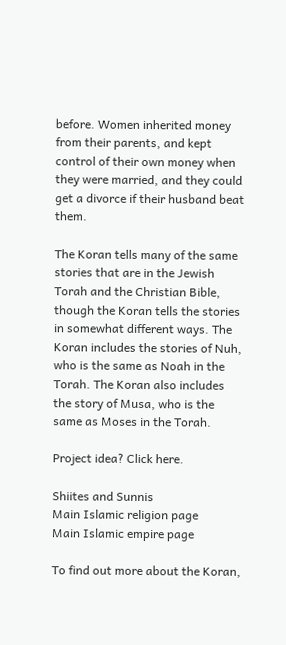before. Women inherited money from their parents, and kept control of their own money when they were married, and they could get a divorce if their husband beat them.

The Koran tells many of the same stories that are in the Jewish Torah and the Christian Bible, though the Koran tells the stories in somewhat different ways. The Koran includes the stories of Nuh, who is the same as Noah in the Torah. The Koran also includes the story of Musa, who is the same as Moses in the Torah.

Project idea? Click here.

Shiites and Sunnis
Main Islamic religion page
Main Islamic empire page

To find out more about the Koran,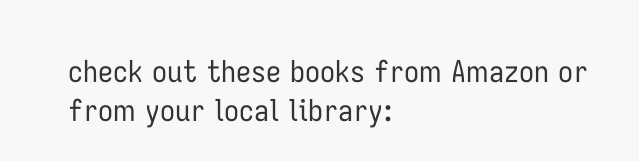check out these books from Amazon or from your local library: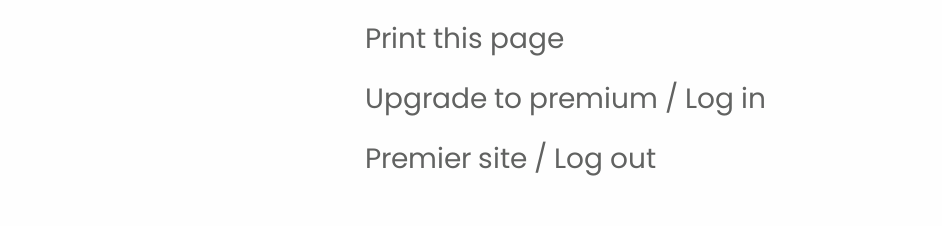Print this page
Upgrade to premium / Log in
Premier site / Log out